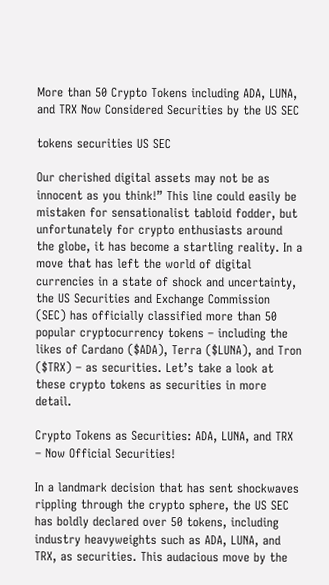More than 50 Crypto Tokens including ADA, LUNA, and TRX Now Considered Securities by the US SEC

tokens securities US SEC

Our cherished digital assets may not be as innocent as you think!” This line could easily be mistaken for sensationalist tabloid fodder, but unfortunately for crypto enthusiasts around the globe, it has become a startling reality. In a move that has left the world of digital currencies in a state of shock and uncertainty, the US Securities and Exchange Commission (SEC) has officially classified more than 50 popular cryptocurrency tokens – including the likes of Cardano ($ADA), Terra ($LUNA), and Tron ($TRX) – as securities. Let’s take a look at these crypto tokens as securities in more detail.

Crypto Tokens as Securities: ADA, LUNA, and TRX – Now Official Securities!

In a landmark decision that has sent shockwaves rippling through the crypto sphere, the US SEC has boldly declared over 50 tokens, including industry heavyweights such as ADA, LUNA, and TRX, as securities. This audacious move by the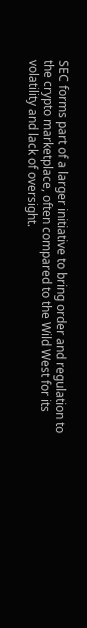SEC forms part of a larger initiative to bring order and regulation to the crypto marketplace, often compared to the Wild West for its volatility and lack of oversight.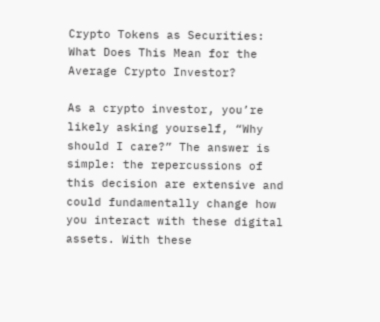Crypto Tokens as Securities: What Does This Mean for the Average Crypto Investor?

As a crypto investor, you’re likely asking yourself, “Why should I care?” The answer is simple: the repercussions of this decision are extensive and could fundamentally change how you interact with these digital assets. With these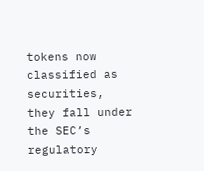tokens now classified as securities, they fall under the SEC’s regulatory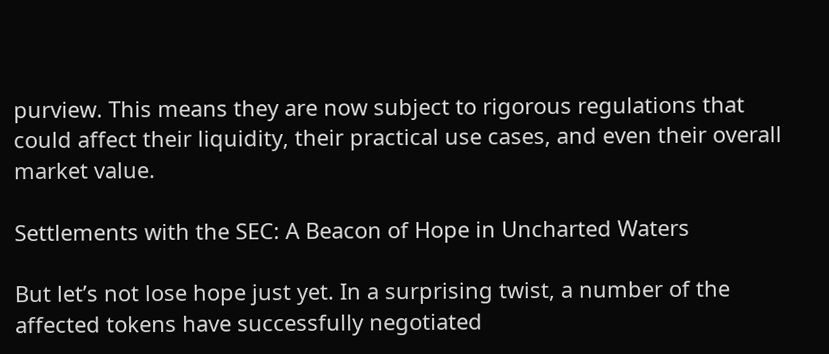purview. This means they are now subject to rigorous regulations that could affect their liquidity, their practical use cases, and even their overall market value.

Settlements with the SEC: A Beacon of Hope in Uncharted Waters

But let’s not lose hope just yet. In a surprising twist, a number of the affected tokens have successfully negotiated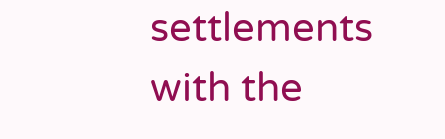settlements with the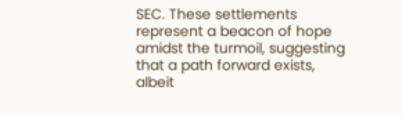SEC. These settlements represent a beacon of hope amidst the turmoil, suggesting that a path forward exists, albeit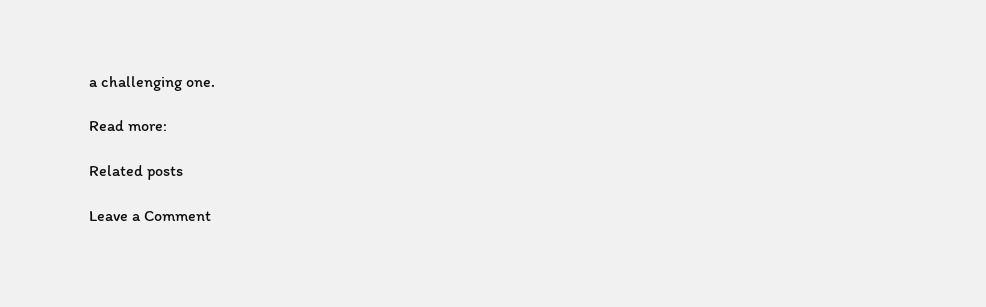a challenging one.

Read more:

Related posts

Leave a Comment